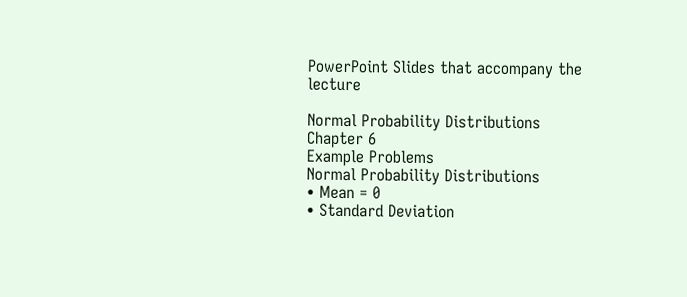PowerPoint Slides that accompany the lecture

Normal Probability Distributions
Chapter 6
Example Problems
Normal Probability Distributions
• Mean = 0
• Standard Deviation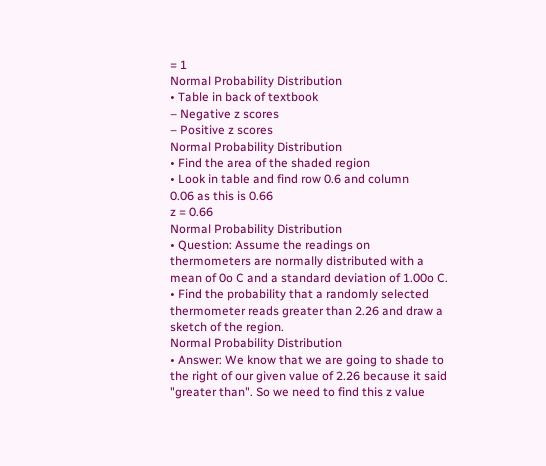= 1
Normal Probability Distribution
• Table in back of textbook
– Negative z scores
– Positive z scores
Normal Probability Distribution
• Find the area of the shaded region
• Look in table and find row 0.6 and column
0.06 as this is 0.66
z = 0.66
Normal Probability Distribution
• Question: Assume the readings on
thermometers are normally distributed with a
mean of 0o C and a standard deviation of 1.00o C.
• Find the probability that a randomly selected
thermometer reads greater than 2.26 and draw a
sketch of the region.
Normal Probability Distribution
• Answer: We know that we are going to shade to
the right of our given value of 2.26 because it said
"greater than". So we need to find this z value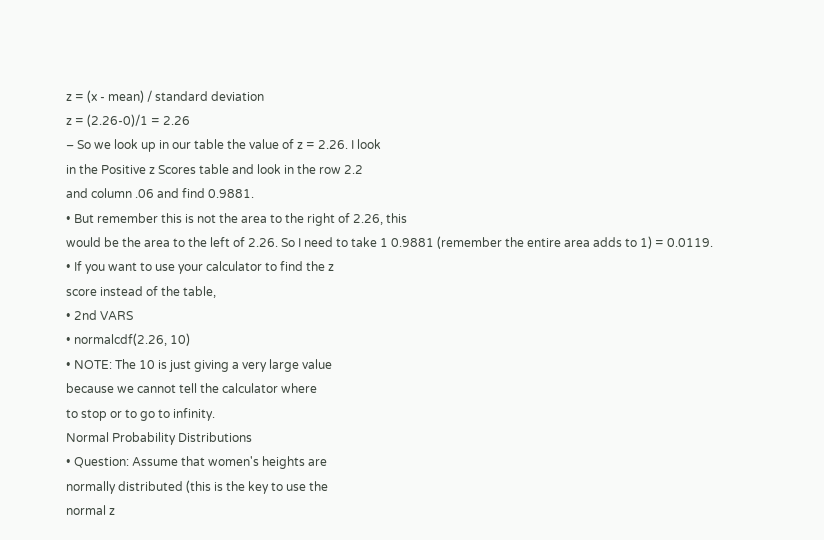z = (x - mean) / standard deviation
z = (2.26-0)/1 = 2.26
– So we look up in our table the value of z = 2.26. I look
in the Positive z Scores table and look in the row 2.2
and column .06 and find 0.9881.
• But remember this is not the area to the right of 2.26, this
would be the area to the left of 2.26. So I need to take 1 0.9881 (remember the entire area adds to 1) = 0.0119.
• If you want to use your calculator to find the z
score instead of the table,
• 2nd VARS
• normalcdf(2.26, 10)
• NOTE: The 10 is just giving a very large value
because we cannot tell the calculator where
to stop or to go to infinity.
Normal Probability Distributions
• Question: Assume that women's heights are
normally distributed (this is the key to use the
normal z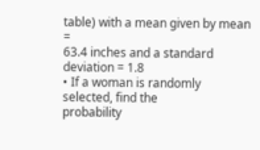table) with a mean given by mean =
63.4 inches and a standard deviation = 1.8
• If a woman is randomly selected, find the
probability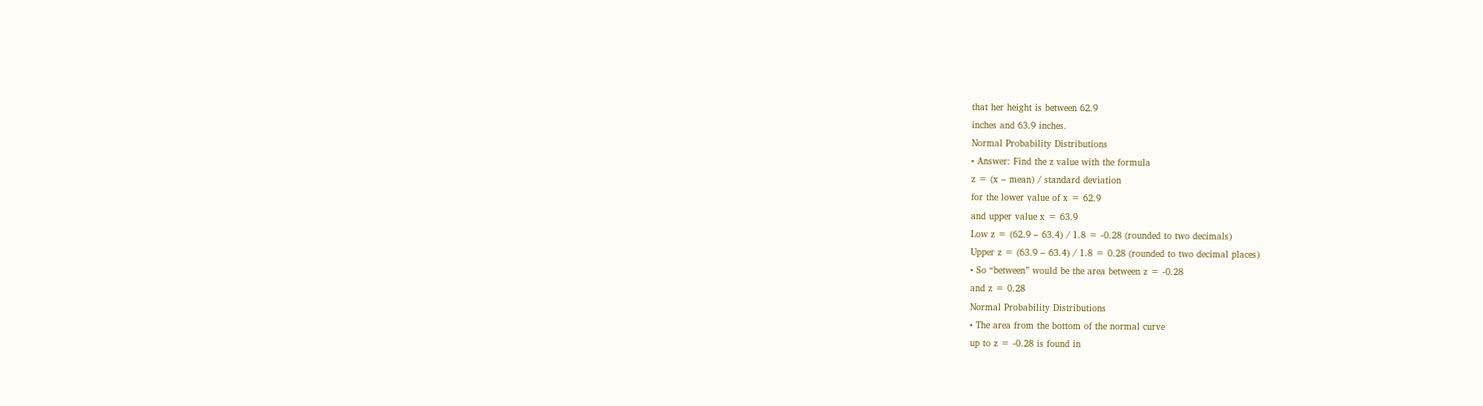that her height is between 62.9
inches and 63.9 inches.
Normal Probability Distributions
• Answer: Find the z value with the formula
z = (x – mean) / standard deviation
for the lower value of x = 62.9
and upper value x = 63.9
Low z = (62.9 – 63.4) / 1.8 = -0.28 (rounded to two decimals)
Upper z = (63.9 – 63.4) / 1.8 = 0.28 (rounded to two decimal places)
• So “between” would be the area between z = -0.28
and z = 0.28
Normal Probability Distributions
• The area from the bottom of the normal curve
up to z = -0.28 is found in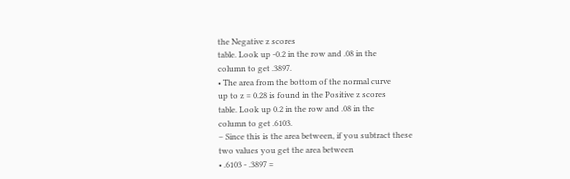the Negative z scores
table. Look up -0.2 in the row and .08 in the
column to get .3897.
• The area from the bottom of the normal curve
up to z = 0.28 is found in the Positive z scores
table. Look up 0.2 in the row and .08 in the
column to get .6103.
– Since this is the area between, if you subtract these
two values you get the area between
• .6103 - .3897 =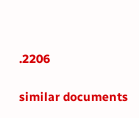.2206

similar documents